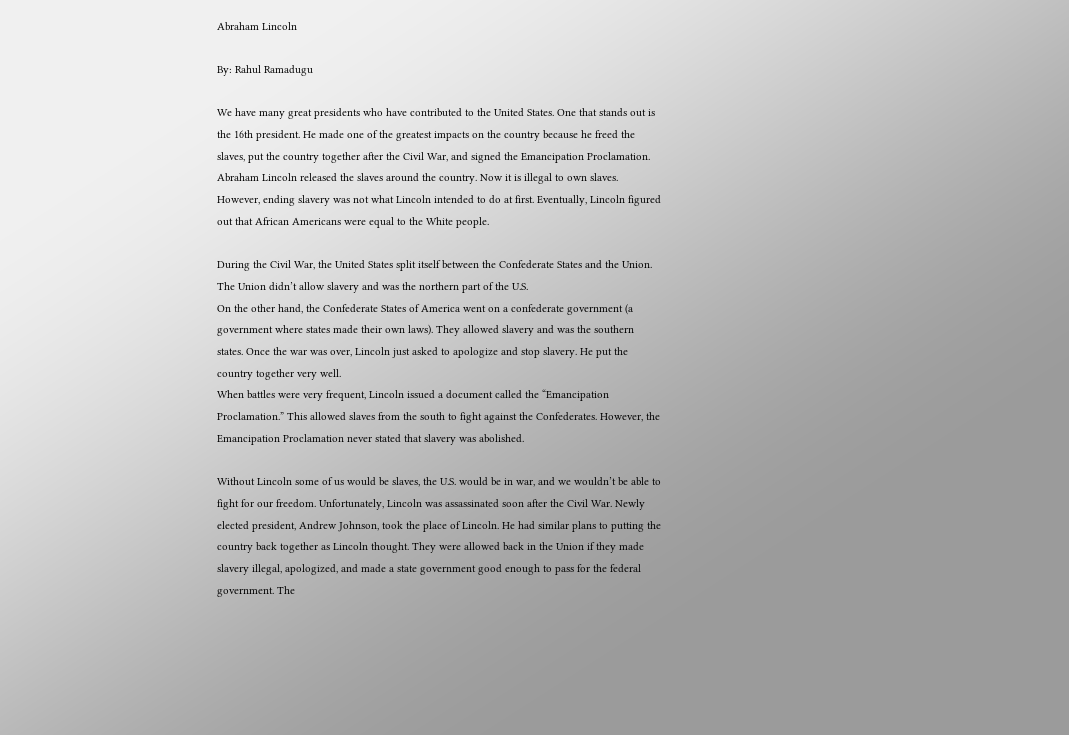Abraham Lincoln

By: Rahul Ramadugu

We have many great presidents who have contributed to the United States. One that stands out is the 16th president. He made one of the greatest impacts on the country because he freed the slaves, put the country together after the Civil War, and signed the Emancipation Proclamation. Abraham Lincoln released the slaves around the country. Now it is illegal to own slaves. However, ending slavery was not what Lincoln intended to do at first. Eventually, Lincoln figured out that African Americans were equal to the White people.

During the Civil War, the United States split itself between the Confederate States and the Union. The Union didn’t allow slavery and was the northern part of the U.S.
On the other hand, the Confederate States of America went on a confederate government (a government where states made their own laws). They allowed slavery and was the southern states. Once the war was over, Lincoln just asked to apologize and stop slavery. He put the country together very well.
When battles were very frequent, Lincoln issued a document called the “Emancipation Proclamation.” This allowed slaves from the south to fight against the Confederates. However, the Emancipation Proclamation never stated that slavery was abolished.

Without Lincoln some of us would be slaves, the U.S. would be in war, and we wouldn’t be able to fight for our freedom. Unfortunately, Lincoln was assassinated soon after the Civil War. Newly elected president, Andrew Johnson, took the place of Lincoln. He had similar plans to putting the country back together as Lincoln thought. They were allowed back in the Union if they made slavery illegal, apologized, and made a state government good enough to pass for the federal government. The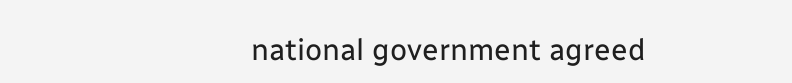national government agreed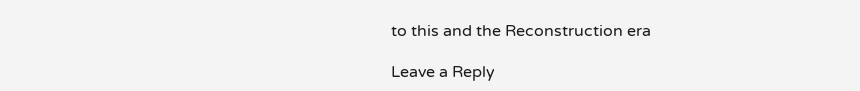to this and the Reconstruction era

Leave a Reply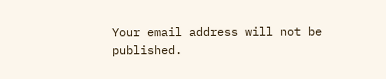Your email address will not be published.